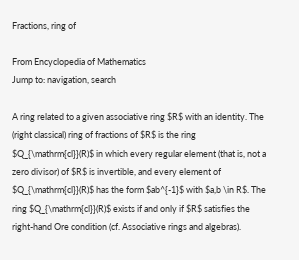Fractions, ring of

From Encyclopedia of Mathematics
Jump to: navigation, search

A ring related to a given associative ring $R$ with an identity. The (right classical) ring of fractions of $R$ is the ring $Q_{\mathrm{cl}}(R)$ in which every regular element (that is, not a zero divisor) of $R$ is invertible, and every element of $Q_{\mathrm{cl}}(R)$ has the form $ab^{-1}$ with $a,b \in R$. The ring $Q_{\mathrm{cl}}(R)$ exists if and only if $R$ satisfies the right-hand Ore condition (cf. Associative rings and algebras).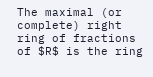The maximal (or complete) right ring of fractions of $R$ is the ring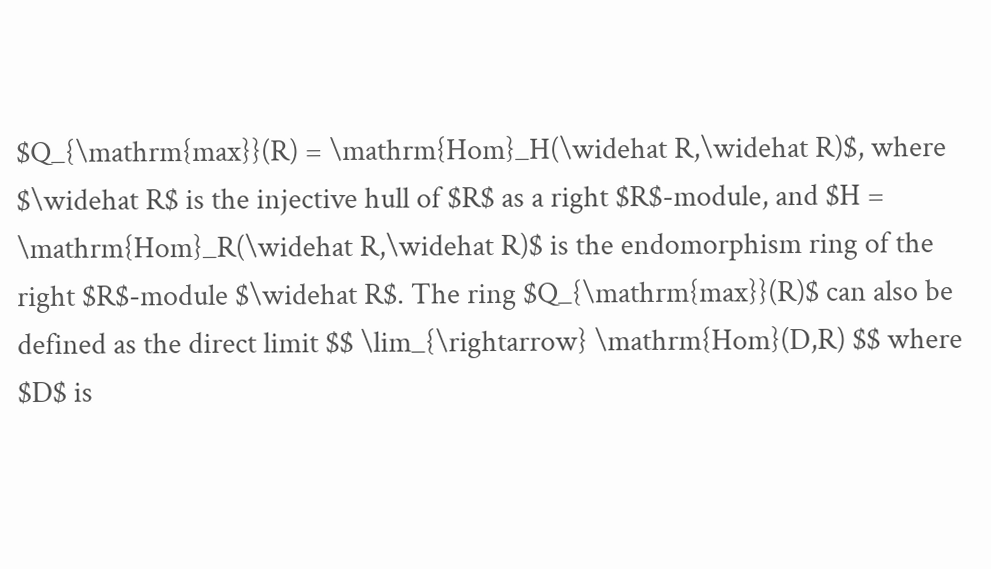$Q_{\mathrm{max}}(R) = \mathrm{Hom}_H(\widehat R,\widehat R)$, where $\widehat R$ is the injective hull of $R$ as a right $R$-module, and $H = \mathrm{Hom}_R(\widehat R,\widehat R)$ is the endomorphism ring of the right $R$-module $\widehat R$. The ring $Q_{\mathrm{max}}(R)$ can also be defined as the direct limit $$ \lim_{\rightarrow} \mathrm{Hom}(D,R) $$ where $D$ is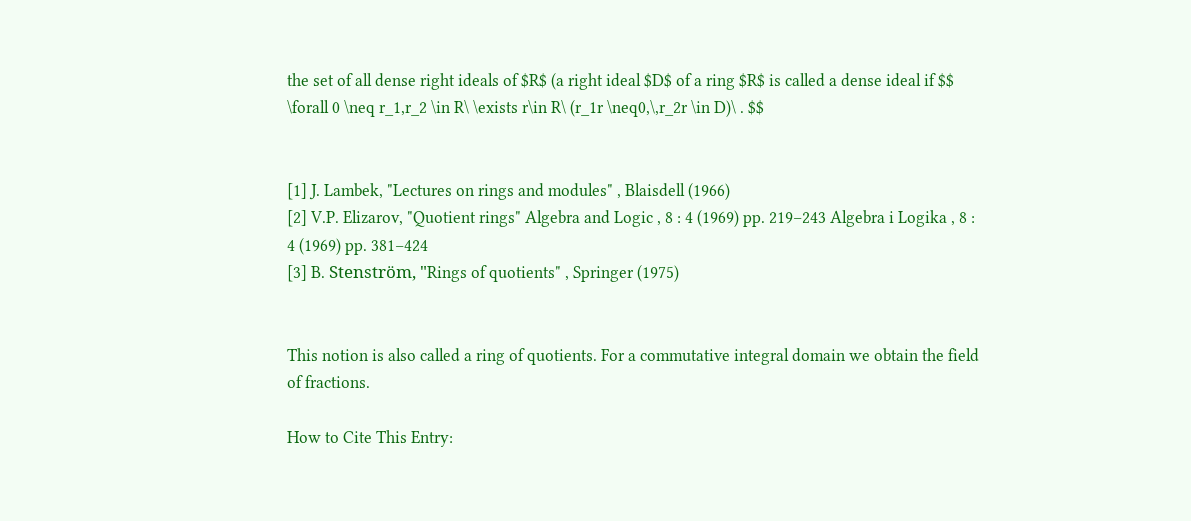the set of all dense right ideals of $R$ (a right ideal $D$ of a ring $R$ is called a dense ideal if $$ \forall 0 \neq r_1,r_2 \in R\ \exists r\in R\ (r_1r \neq0,\,r_2r \in D)\ . $$


[1] J. Lambek, "Lectures on rings and modules" , Blaisdell (1966)
[2] V.P. Elizarov, "Quotient rings" Algebra and Logic , 8 : 4 (1969) pp. 219–243 Algebra i Logika , 8 : 4 (1969) pp. 381–424
[3] B. Stenström, "Rings of quotients" , Springer (1975)


This notion is also called a ring of quotients. For a commutative integral domain we obtain the field of fractions.

How to Cite This Entry: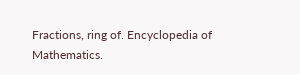Fractions, ring of. Encyclopedia of Mathematics.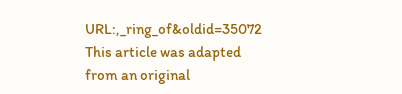URL:,_ring_of&oldid=35072
This article was adapted from an original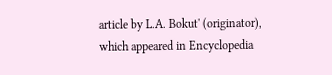article by L.A. Bokut' (originator), which appeared in Encyclopedia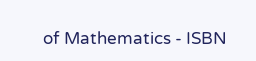of Mathematics - ISBN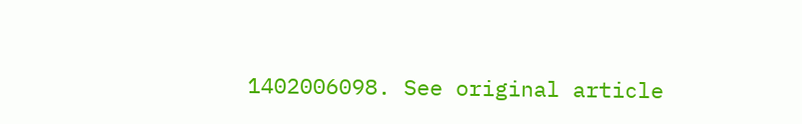1402006098. See original article